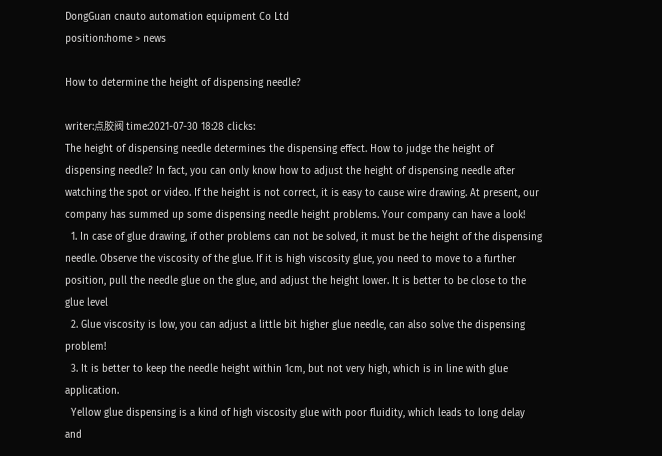DongGuan cnauto automation equipment Co Ltd
position:home > news

How to determine the height of dispensing needle?

writer:点胶阀 time:2021-07-30 18:28 clicks:
The height of dispensing needle determines the dispensing effect. How to judge the height of dispensing needle? In fact, you can only know how to adjust the height of dispensing needle after watching the spot or video. If the height is not correct, it is easy to cause wire drawing. At present, our company has summed up some dispensing needle height problems. Your company can have a look!
  1. In case of glue drawing, if other problems can not be solved, it must be the height of the dispensing needle. Observe the viscosity of the glue. If it is high viscosity glue, you need to move to a further position, pull the needle glue on the glue, and adjust the height lower. It is better to be close to the glue level
  2. Glue viscosity is low, you can adjust a little bit higher glue needle, can also solve the dispensing problem!
  3. It is better to keep the needle height within 1cm, but not very high, which is in line with glue application.
  Yellow glue dispensing is a kind of high viscosity glue with poor fluidity, which leads to long delay and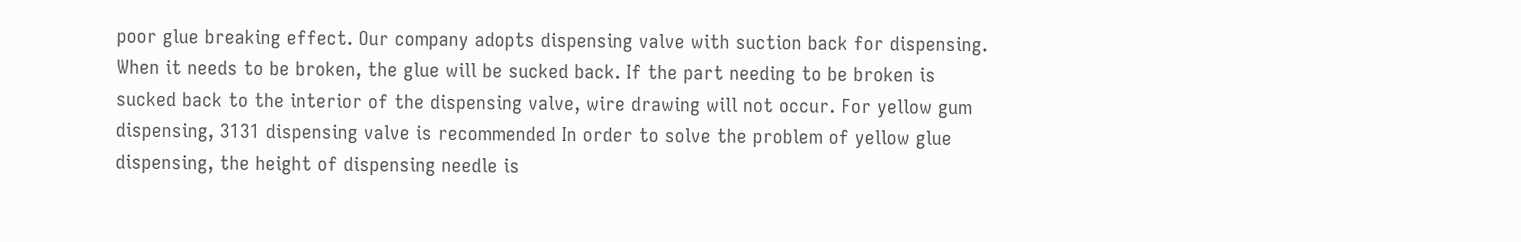poor glue breaking effect. Our company adopts dispensing valve with suction back for dispensing. When it needs to be broken, the glue will be sucked back. If the part needing to be broken is sucked back to the interior of the dispensing valve, wire drawing will not occur. For yellow gum dispensing, 3131 dispensing valve is recommended In order to solve the problem of yellow glue dispensing, the height of dispensing needle is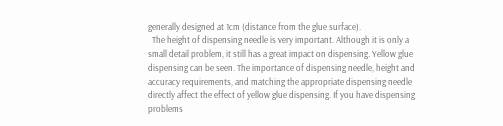generally designed at 1cm (distance from the glue surface).
  The height of dispensing needle is very important. Although it is only a small detail problem, it still has a great impact on dispensing. Yellow glue dispensing can be seen. The importance of dispensing needle, height and accuracy requirements, and matching the appropriate dispensing needle directly affect the effect of yellow glue dispensing. If you have dispensing problems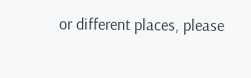or different places, please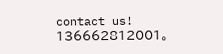contact us! 136662812001。